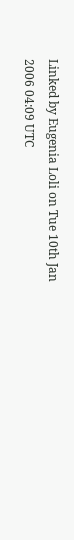Linked by Eugenia Loli on Tue 10th Jan 2006 04:09 UTC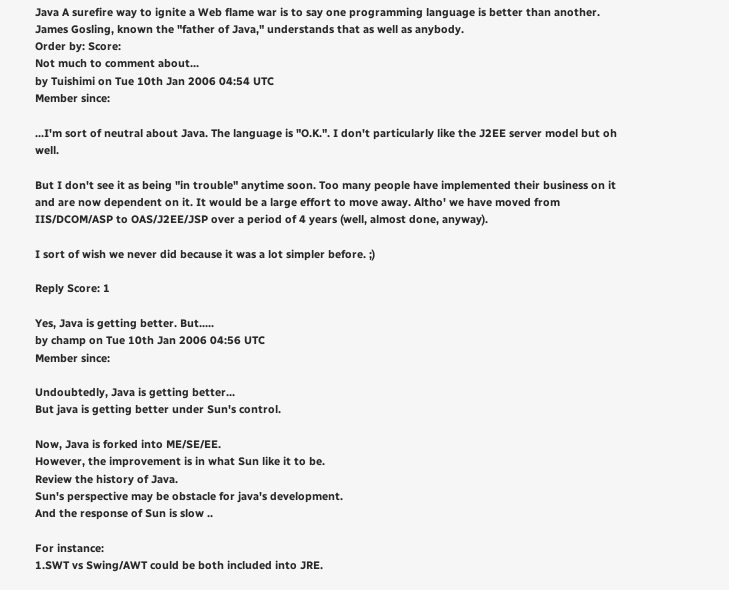Java A surefire way to ignite a Web flame war is to say one programming language is better than another. James Gosling, known the "father of Java," understands that as well as anybody.
Order by: Score:
Not much to comment about...
by Tuishimi on Tue 10th Jan 2006 04:54 UTC
Member since:

...I'm sort of neutral about Java. The language is "O.K.". I don't particularly like the J2EE server model but oh well.

But I don't see it as being "in trouble" anytime soon. Too many people have implemented their business on it and are now dependent on it. It would be a large effort to move away. Altho' we have moved from IIS/DCOM/ASP to OAS/J2EE/JSP over a period of 4 years (well, almost done, anyway).

I sort of wish we never did because it was a lot simpler before. ;)

Reply Score: 1

Yes, Java is getting better. But.....
by champ on Tue 10th Jan 2006 04:56 UTC
Member since:

Undoubtedly, Java is getting better...
But java is getting better under Sun's control.

Now, Java is forked into ME/SE/EE.
However, the improvement is in what Sun like it to be.
Review the history of Java.
Sun's perspective may be obstacle for java's development.
And the response of Sun is slow ..

For instance:
1.SWT vs Swing/AWT could be both included into JRE.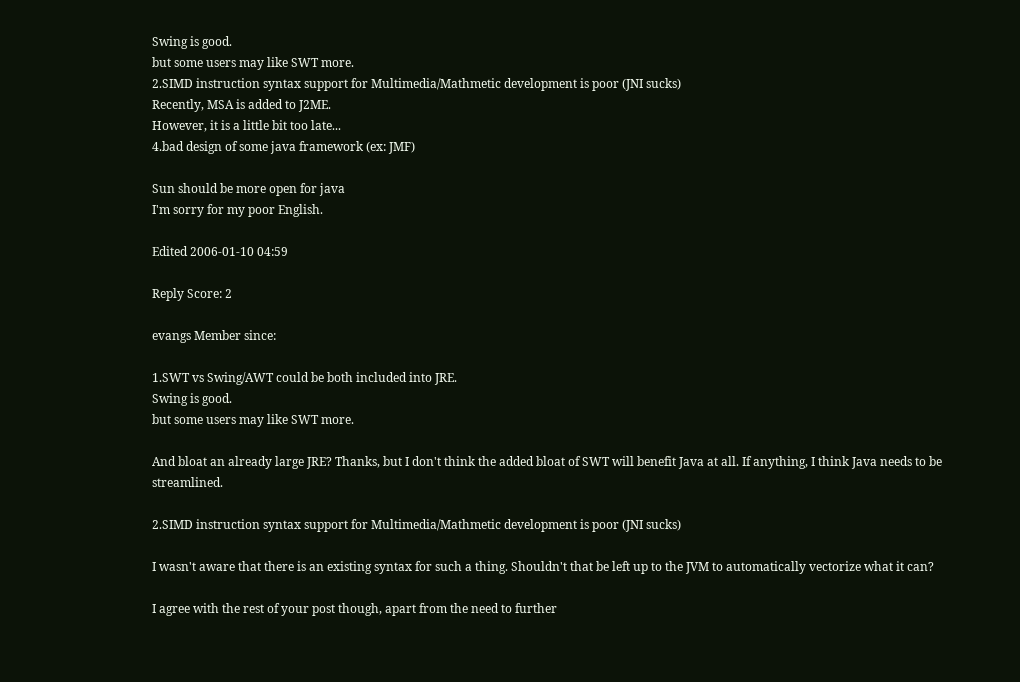Swing is good.
but some users may like SWT more.
2.SIMD instruction syntax support for Multimedia/Mathmetic development is poor (JNI sucks)
Recently, MSA is added to J2ME.
However, it is a little bit too late...
4.bad design of some java framework (ex: JMF)

Sun should be more open for java
I'm sorry for my poor English.

Edited 2006-01-10 04:59

Reply Score: 2

evangs Member since:

1.SWT vs Swing/AWT could be both included into JRE.
Swing is good.
but some users may like SWT more.

And bloat an already large JRE? Thanks, but I don't think the added bloat of SWT will benefit Java at all. If anything, I think Java needs to be streamlined.

2.SIMD instruction syntax support for Multimedia/Mathmetic development is poor (JNI sucks)

I wasn't aware that there is an existing syntax for such a thing. Shouldn't that be left up to the JVM to automatically vectorize what it can?

I agree with the rest of your post though, apart from the need to further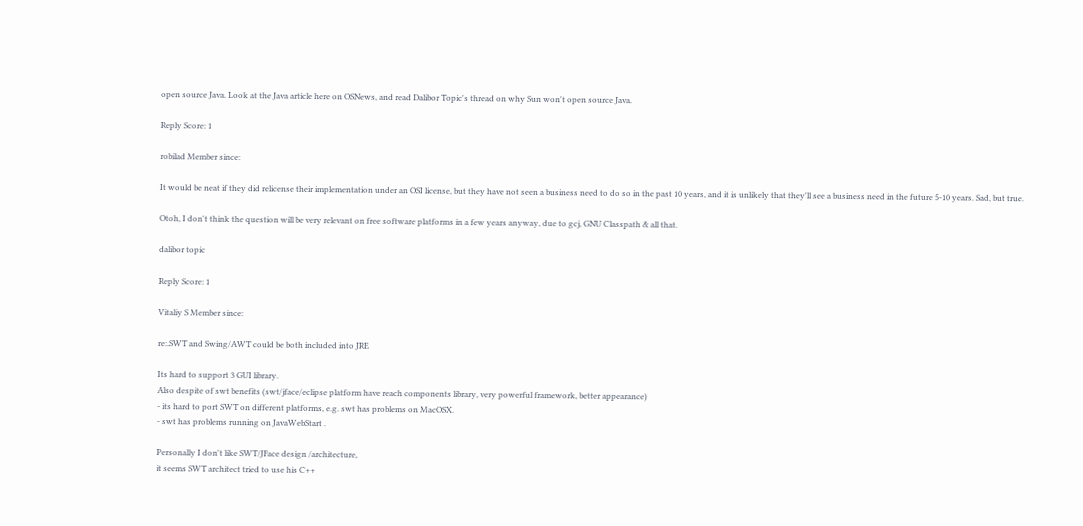open source Java. Look at the Java article here on OSNews, and read Dalibor Topic's thread on why Sun won't open source Java.

Reply Score: 1

robilad Member since:

It would be neat if they did relicense their implementation under an OSI license, but they have not seen a business need to do so in the past 10 years, and it is unlikely that they'll see a business need in the future 5-10 years. Sad, but true.

Otoh, I don't think the question will be very relevant on free software platforms in a few years anyway, due to gcj, GNU Classpath & all that.

dalibor topic

Reply Score: 1

Vitaliy S Member since:

re:.SWT and Swing/AWT could be both included into JRE

Its hard to support 3 GUI library.
Also despite of swt benefits (swt/jface/eclipse platform have reach components library, very powerful framework, better appearance)
- its hard to port SWT on different platforms, e.g. swt has problems on MacOSX.
- swt has problems running on JavaWebStart .

Personally I don't like SWT/JFace design /architecture,
it seems SWT architect tried to use his C++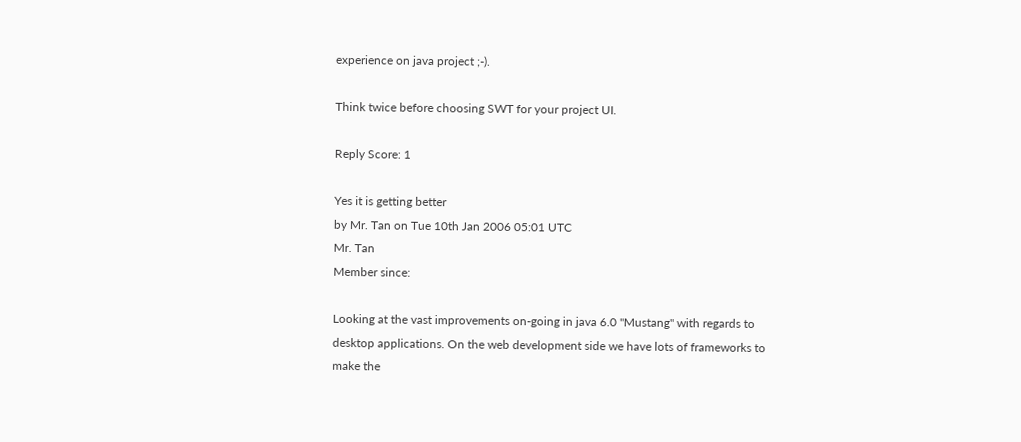experience on java project ;-).

Think twice before choosing SWT for your project UI.

Reply Score: 1

Yes it is getting better
by Mr. Tan on Tue 10th Jan 2006 05:01 UTC
Mr. Tan
Member since:

Looking at the vast improvements on-going in java 6.0 "Mustang" with regards to desktop applications. On the web development side we have lots of frameworks to make the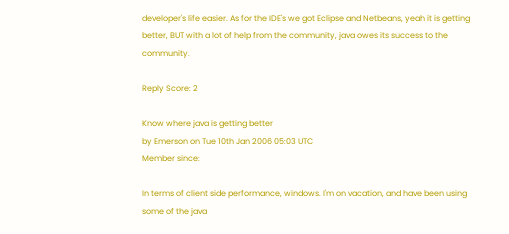developer's life easier. As for the IDE's we got Eclipse and Netbeans, yeah it is getting better, BUT with a lot of help from the community, java owes its success to the community.

Reply Score: 2

Know where java is getting better
by Emerson on Tue 10th Jan 2006 05:03 UTC
Member since:

In terms of client side performance, windows. I'm on vacation, and have been using some of the java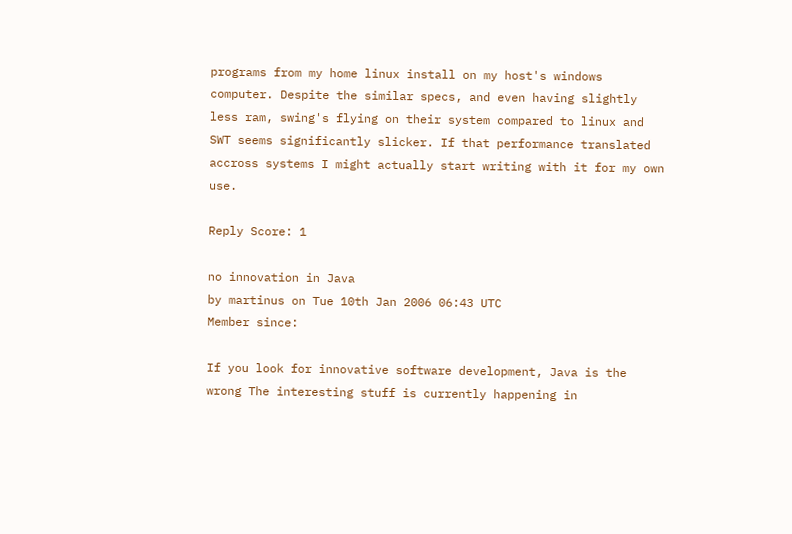programs from my home linux install on my host's windows computer. Despite the similar specs, and even having slightly less ram, swing's flying on their system compared to linux and SWT seems significantly slicker. If that performance translated accross systems I might actually start writing with it for my own use.

Reply Score: 1

no innovation in Java
by martinus on Tue 10th Jan 2006 06:43 UTC
Member since:

If you look for innovative software development, Java is the wrong The interesting stuff is currently happening in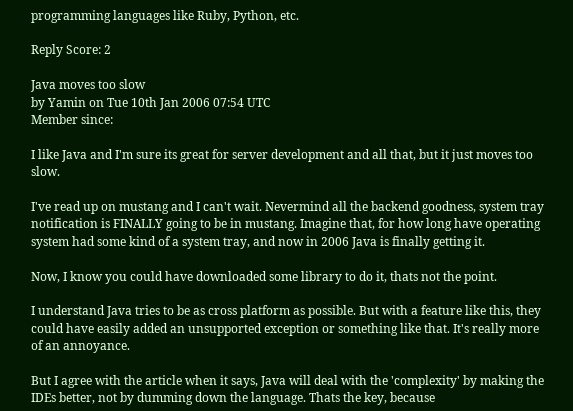programming languages like Ruby, Python, etc.

Reply Score: 2

Java moves too slow
by Yamin on Tue 10th Jan 2006 07:54 UTC
Member since:

I like Java and I'm sure its great for server development and all that, but it just moves too slow.

I've read up on mustang and I can't wait. Nevermind all the backend goodness, system tray notification is FINALLY going to be in mustang. Imagine that, for how long have operating system had some kind of a system tray, and now in 2006 Java is finally getting it.

Now, I know you could have downloaded some library to do it, thats not the point.

I understand Java tries to be as cross platform as possible. But with a feature like this, they could have easily added an unsupported exception or something like that. It's really more of an annoyance.

But I agree with the article when it says, Java will deal with the 'complexity' by making the IDEs better, not by dumming down the language. Thats the key, because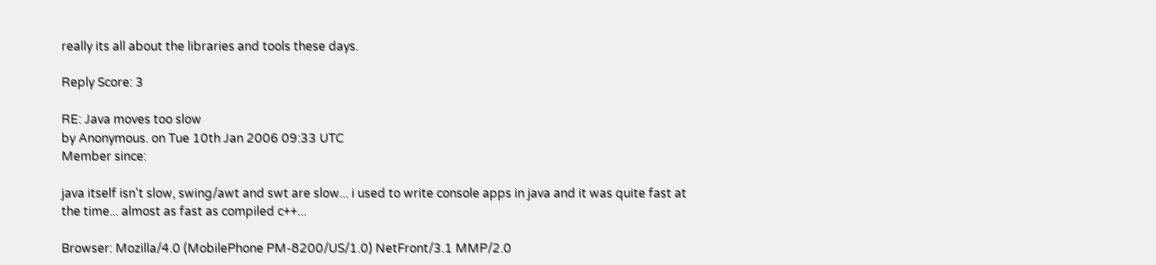really its all about the libraries and tools these days.

Reply Score: 3

RE: Java moves too slow
by Anonymous. on Tue 10th Jan 2006 09:33 UTC
Member since:

java itself isn't slow, swing/awt and swt are slow... i used to write console apps in java and it was quite fast at the time... almost as fast as compiled c++...

Browser: Mozilla/4.0 (MobilePhone PM-8200/US/1.0) NetFront/3.1 MMP/2.0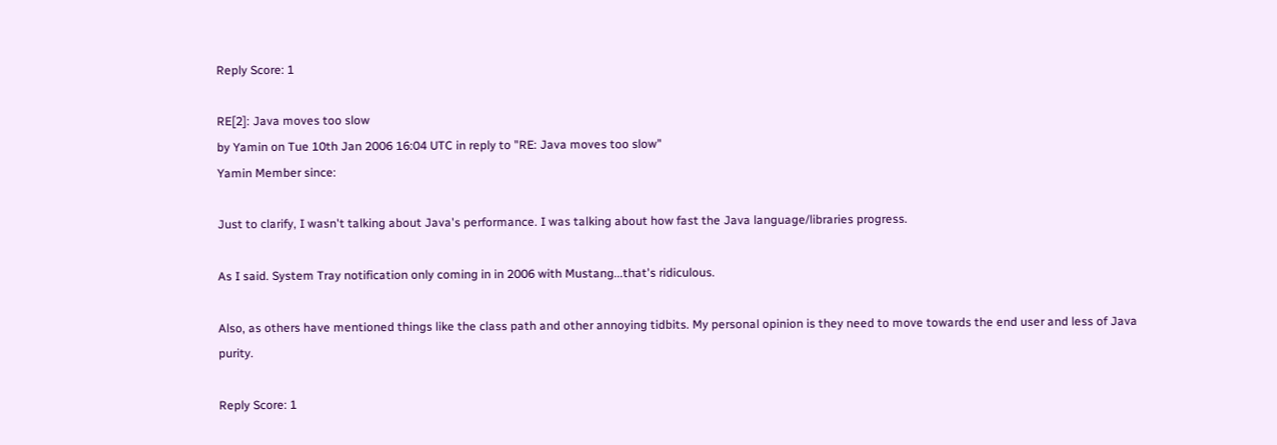Reply Score: 1

RE[2]: Java moves too slow
by Yamin on Tue 10th Jan 2006 16:04 UTC in reply to "RE: Java moves too slow"
Yamin Member since:

Just to clarify, I wasn't talking about Java's performance. I was talking about how fast the Java language/libraries progress.

As I said. System Tray notification only coming in in 2006 with Mustang...that's ridiculous.

Also, as others have mentioned things like the class path and other annoying tidbits. My personal opinion is they need to move towards the end user and less of Java purity.

Reply Score: 1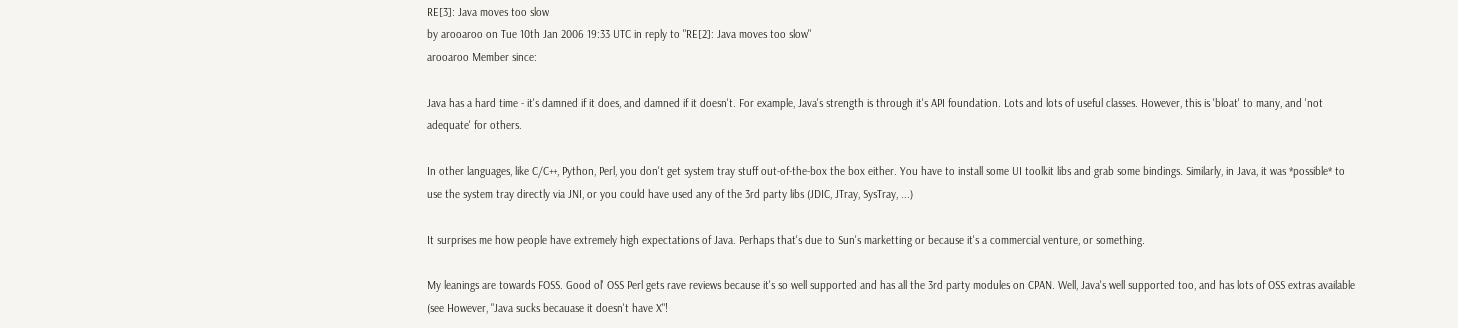RE[3]: Java moves too slow
by arooaroo on Tue 10th Jan 2006 19:33 UTC in reply to "RE[2]: Java moves too slow"
arooaroo Member since:

Java has a hard time - it's damned if it does, and damned if it doesn't. For example, Java's strength is through it's API foundation. Lots and lots of useful classes. However, this is 'bloat' to many, and 'not adequate' for others.

In other languages, like C/C++, Python, Perl, you don't get system tray stuff out-of-the-box the box either. You have to install some UI toolkit libs and grab some bindings. Similarly, in Java, it was *possible* to use the system tray directly via JNI, or you could have used any of the 3rd party libs (JDIC, JTray, SysTray, ...)

It surprises me how people have extremely high expectations of Java. Perhaps that's due to Sun's marketting or because it's a commercial venture, or something.

My leanings are towards FOSS. Good ol' OSS Perl gets rave reviews because it's so well supported and has all the 3rd party modules on CPAN. Well, Java's well supported too, and has lots of OSS extras available (see However, "Java sucks becauase it doesn't have X"!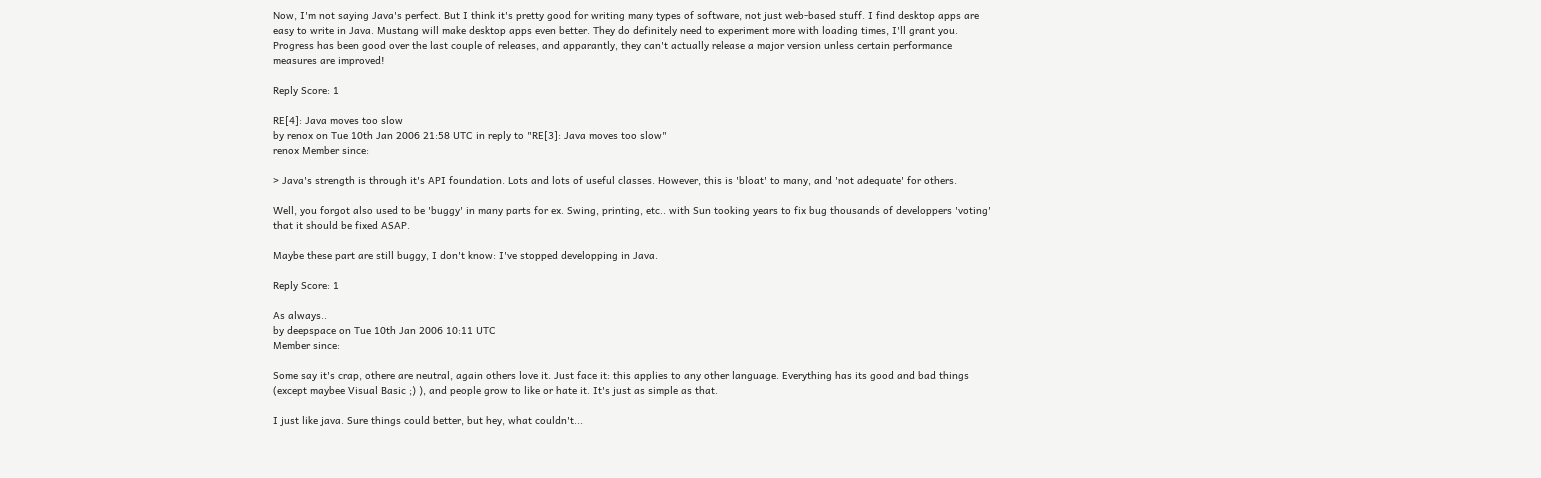Now, I'm not saying Java's perfect. But I think it's pretty good for writing many types of software, not just web-based stuff. I find desktop apps are easy to write in Java. Mustang will make desktop apps even better. They do definitely need to experiment more with loading times, I'll grant you. Progress has been good over the last couple of releases, and apparantly, they can't actually release a major version unless certain performance measures are improved!

Reply Score: 1

RE[4]: Java moves too slow
by renox on Tue 10th Jan 2006 21:58 UTC in reply to "RE[3]: Java moves too slow"
renox Member since:

> Java's strength is through it's API foundation. Lots and lots of useful classes. However, this is 'bloat' to many, and 'not adequate' for others.

Well, you forgot also used to be 'buggy' in many parts for ex. Swing, printing, etc.. with Sun tooking years to fix bug thousands of developpers 'voting' that it should be fixed ASAP.

Maybe these part are still buggy, I don't know: I've stopped developping in Java.

Reply Score: 1

As always..
by deepspace on Tue 10th Jan 2006 10:11 UTC
Member since:

Some say it's crap, othere are neutral, again others love it. Just face it: this applies to any other language. Everything has its good and bad things (except maybee Visual Basic ;) ), and people grow to like or hate it. It's just as simple as that.

I just like java. Sure things could better, but hey, what couldn't...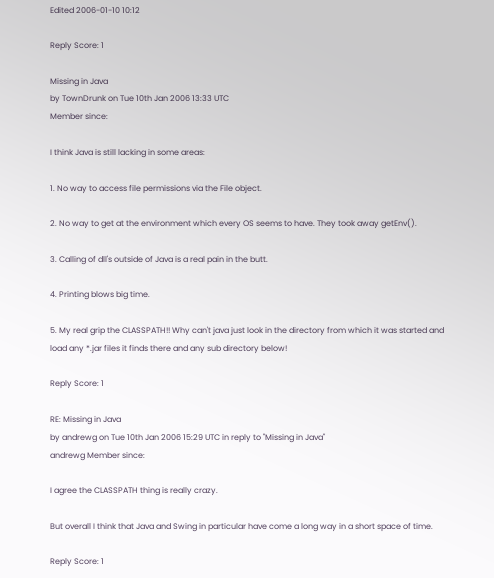Edited 2006-01-10 10:12

Reply Score: 1

Missing in Java
by TownDrunk on Tue 10th Jan 2006 13:33 UTC
Member since:

I think Java is still lacking in some areas:

1. No way to access file permissions via the File object.

2. No way to get at the environment which every OS seems to have. They took away getEnv().

3. Calling of dll's outside of Java is a real pain in the butt.

4. Printing blows big time.

5. My real grip the CLASSPATH!! Why can't java just look in the directory from which it was started and load any *.jar files it finds there and any sub directory below!

Reply Score: 1

RE: Missing in Java
by andrewg on Tue 10th Jan 2006 15:29 UTC in reply to "Missing in Java"
andrewg Member since:

I agree the CLASSPATH thing is really crazy.

But overall I think that Java and Swing in particular have come a long way in a short space of time.

Reply Score: 1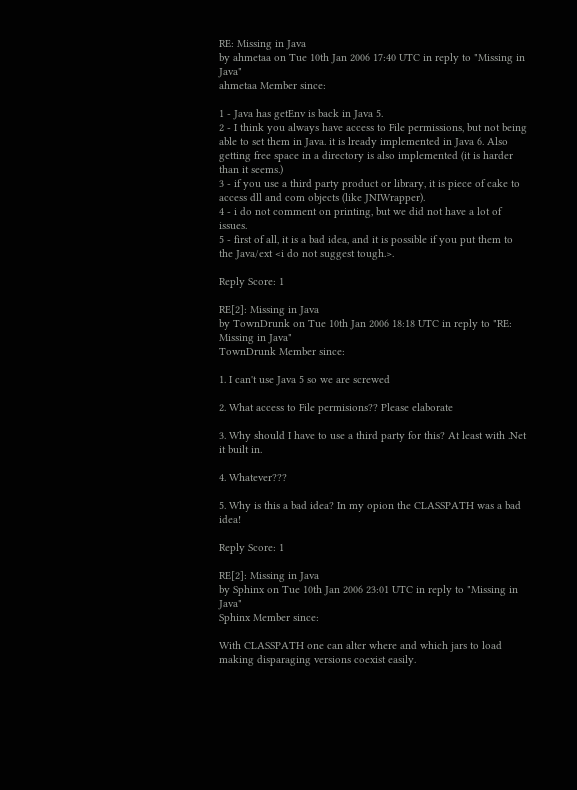RE: Missing in Java
by ahmetaa on Tue 10th Jan 2006 17:40 UTC in reply to "Missing in Java"
ahmetaa Member since:

1 - Java has getEnv is back in Java 5.
2 - I think you always have access to File permissions, but not being able to set them in Java. it is lready implemented in Java 6. Also getting free space in a directory is also implemented (it is harder than it seems.)
3 - if you use a third party product or library, it is piece of cake to access dll and com objects (like JNIWrapper).
4 - i do not comment on printing, but we did not have a lot of issues.
5 - first of all, it is a bad idea, and it is possible if you put them to the Java/ext <i do not suggest tough.>.

Reply Score: 1

RE[2]: Missing in Java
by TownDrunk on Tue 10th Jan 2006 18:18 UTC in reply to "RE: Missing in Java"
TownDrunk Member since:

1. I can't use Java 5 so we are screwed

2. What access to File permisions?? Please elaborate

3. Why should I have to use a third party for this? At least with .Net it built in.

4. Whatever???

5. Why is this a bad idea? In my opion the CLASSPATH was a bad idea!

Reply Score: 1

RE[2]: Missing in Java
by Sphinx on Tue 10th Jan 2006 23:01 UTC in reply to "Missing in Java"
Sphinx Member since:

With CLASSPATH one can alter where and which jars to load making disparaging versions coexist easily.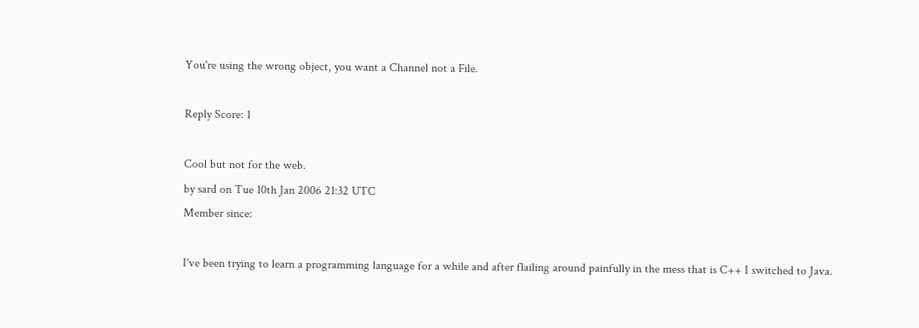You're using the wrong object, you want a Channel not a File.

Reply Score: 1

Cool but not for the web.
by sard on Tue 10th Jan 2006 21:32 UTC
Member since:

I've been trying to learn a programming language for a while and after flailing around painfully in the mess that is C++ I switched to Java.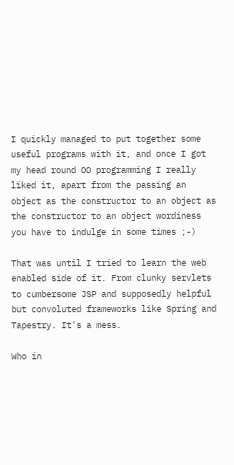I quickly managed to put together some useful programs with it, and once I got my head round OO programming I really liked it, apart from the passing an object as the constructor to an object as the constructor to an object wordiness you have to indulge in some times ;-)

That was until I tried to learn the web enabled side of it. From clunky servlets to cumbersome JSP and supposedly helpful but convoluted frameworks like Spring and Tapestry. It's a mess.

Who in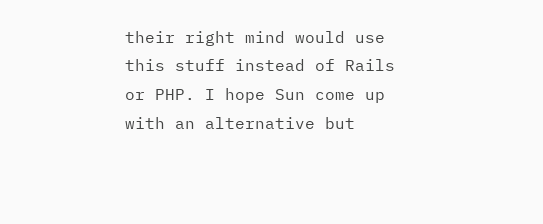their right mind would use this stuff instead of Rails or PHP. I hope Sun come up with an alternative but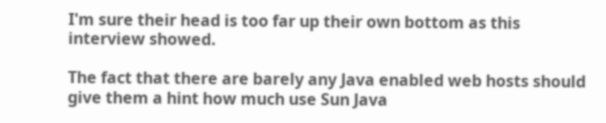I'm sure their head is too far up their own bottom as this interview showed.

The fact that there are barely any Java enabled web hosts should give them a hint how much use Sun Java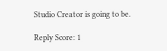Studio Creator is going to be.

Reply Score: 1